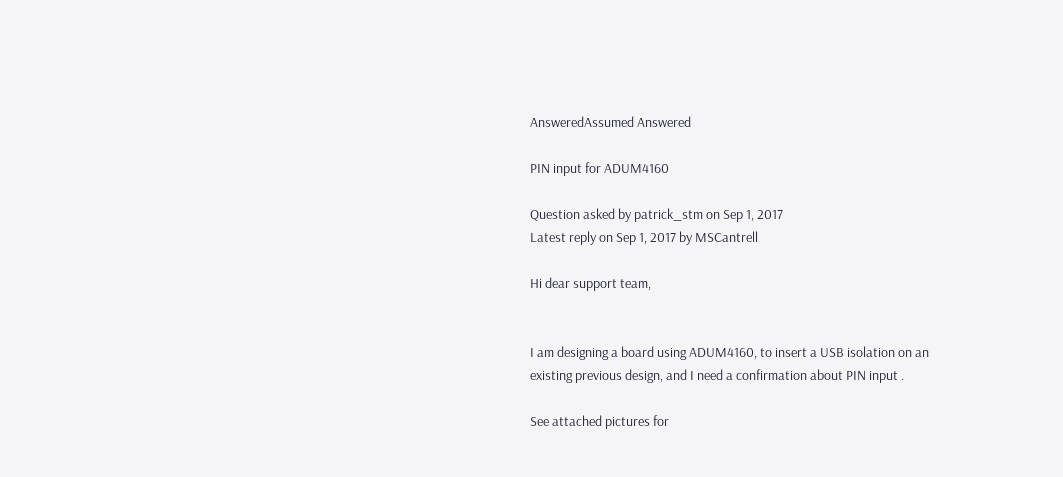AnsweredAssumed Answered

PIN input for ADUM4160

Question asked by patrick_stm on Sep 1, 2017
Latest reply on Sep 1, 2017 by MSCantrell

Hi dear support team,


I am designing a board using ADUM4160, to insert a USB isolation on an existing previous design, and I need a confirmation about PIN input .

See attached pictures for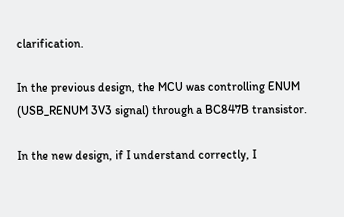clarification.

In the previous design, the MCU was controlling ENUM (USB_RENUM 3V3 signal) through a BC847B transistor.

In the new design, if I understand correctly, I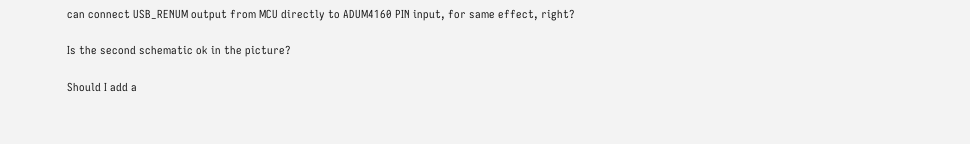can connect USB_RENUM output from MCU directly to ADUM4160 PIN input, for same effect, right?

Is the second schematic ok in the picture?

Should I add a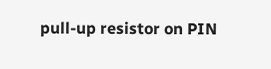pull-up resistor on PIN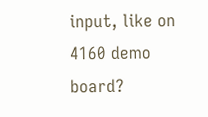input, like on 4160 demo board?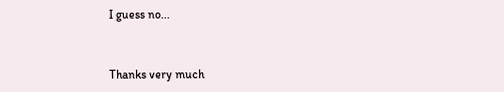I guess no...


Thanks very much